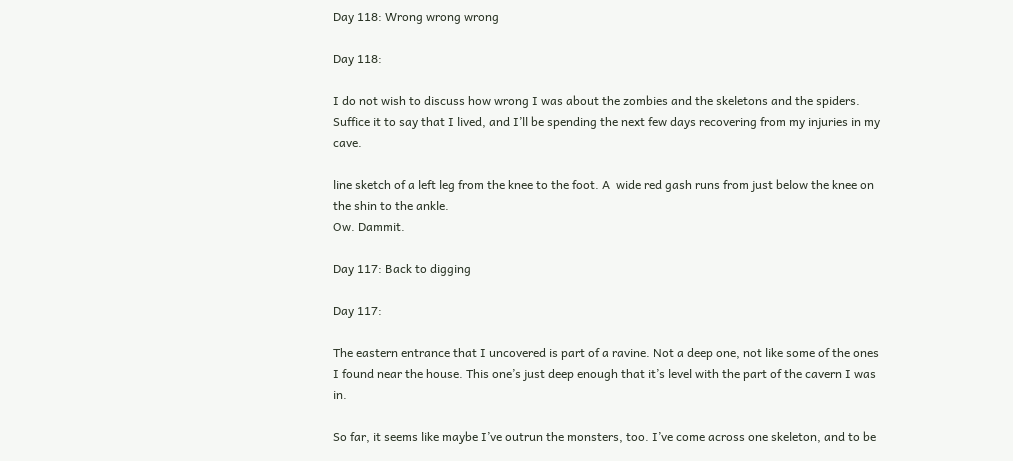Day 118: Wrong wrong wrong

Day 118:

I do not wish to discuss how wrong I was about the zombies and the skeletons and the spiders. Suffice it to say that I lived, and I’ll be spending the next few days recovering from my injuries in my cave.

line sketch of a left leg from the knee to the foot. A  wide red gash runs from just below the knee on the shin to the ankle.
Ow. Dammit.

Day 117: Back to digging

Day 117:

The eastern entrance that I uncovered is part of a ravine. Not a deep one, not like some of the ones I found near the house. This one’s just deep enough that it’s level with the part of the cavern I was in.

So far, it seems like maybe I’ve outrun the monsters, too. I’ve come across one skeleton, and to be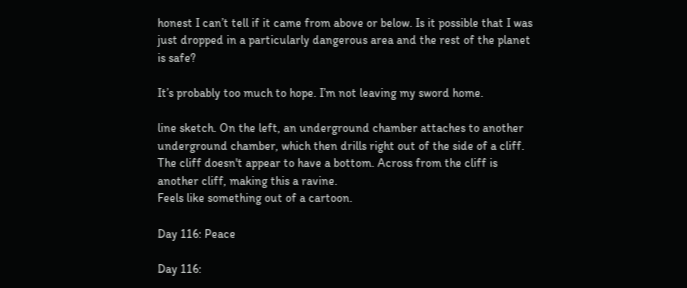honest I can’t tell if it came from above or below. Is it possible that I was just dropped in a particularly dangerous area and the rest of the planet is safe?

It’s probably too much to hope. I’m not leaving my sword home.

line sketch. On the left, an underground chamber attaches to another underground chamber, which then drills right out of the side of a cliff. The cliff doesn't appear to have a bottom. Across from the cliff is another cliff, making this a ravine.
Feels like something out of a cartoon.

Day 116: Peace

Day 116: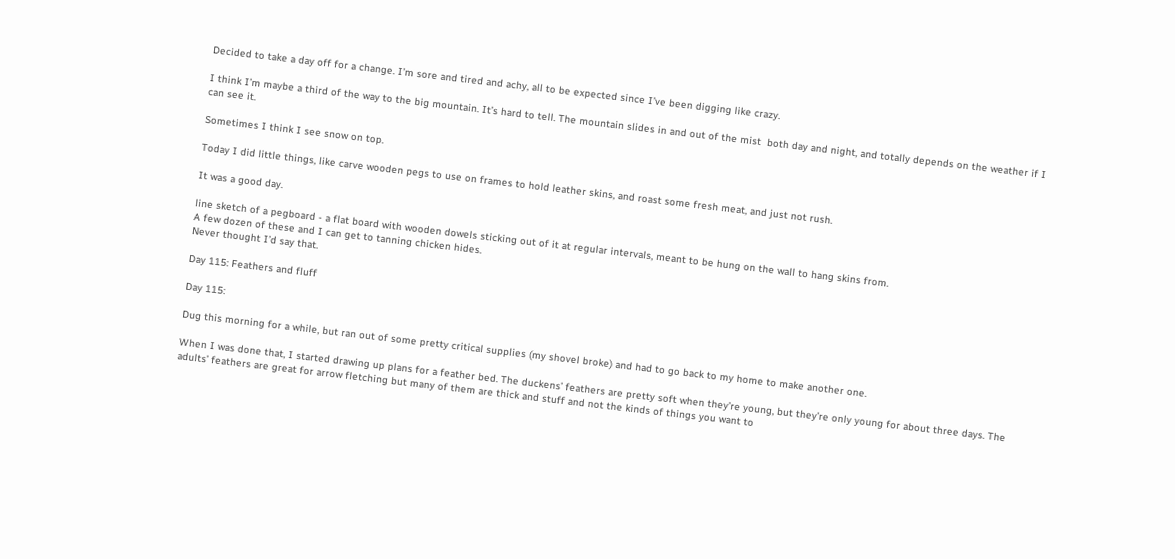Decided to take a day off for a change. I’m sore and tired and achy, all to be expected since I’ve been digging like crazy.

I think I’m maybe a third of the way to the big mountain. It’s hard to tell. The mountain slides in and out of the mist  both day and night, and totally depends on the weather if I can see it.

Sometimes I think I see snow on top.

Today I did little things, like carve wooden pegs to use on frames to hold leather skins, and roast some fresh meat, and just not rush.

It was a good day.

line sketch of a pegboard - a flat board with wooden dowels sticking out of it at regular intervals, meant to be hung on the wall to hang skins from.
A few dozen of these and I can get to tanning chicken hides.
Never thought I’d say that.

Day 115: Feathers and fluff

Day 115:

Dug this morning for a while, but ran out of some pretty critical supplies (my shovel broke) and had to go back to my home to make another one.

When I was done that, I started drawing up plans for a feather bed. The duckens’ feathers are pretty soft when they’re young, but they’re only young for about three days. The adults’ feathers are great for arrow fletching but many of them are thick and stuff and not the kinds of things you want to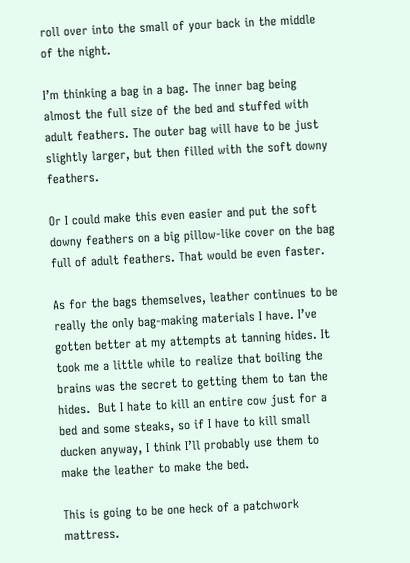roll over into the small of your back in the middle of the night.

I’m thinking a bag in a bag. The inner bag being almost the full size of the bed and stuffed with adult feathers. The outer bag will have to be just slightly larger, but then filled with the soft downy feathers.

Or I could make this even easier and put the soft downy feathers on a big pillow-like cover on the bag full of adult feathers. That would be even faster.

As for the bags themselves, leather continues to be really the only bag-making materials I have. I’ve gotten better at my attempts at tanning hides. It took me a little while to realize that boiling the brains was the secret to getting them to tan the hides.  But I hate to kill an entire cow just for a bed and some steaks, so if I have to kill small ducken anyway, I think I’ll probably use them to make the leather to make the bed.

This is going to be one heck of a patchwork mattress.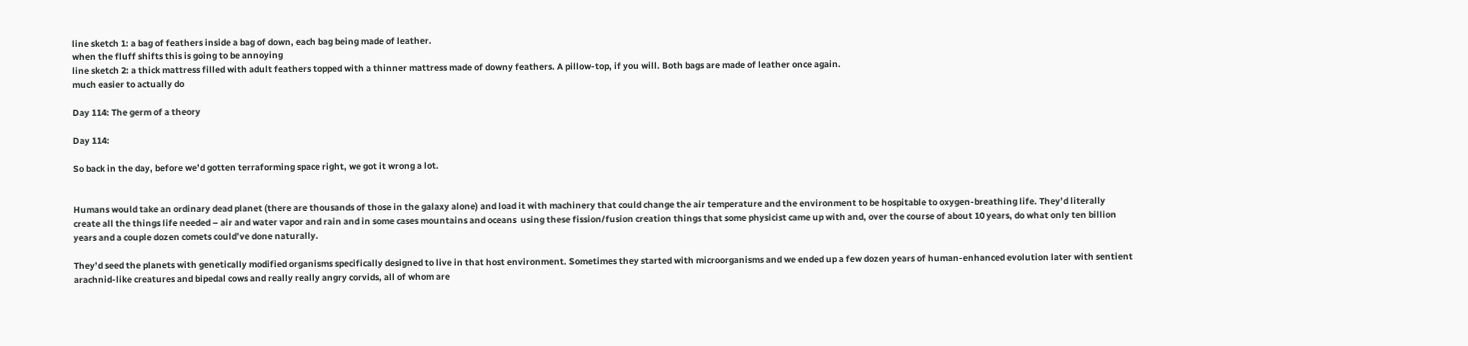line sketch 1: a bag of feathers inside a bag of down, each bag being made of leather.
when the fluff shifts this is going to be annoying
line sketch 2: a thick mattress filled with adult feathers topped with a thinner mattress made of downy feathers. A pillow-top, if you will. Both bags are made of leather once again.
much easier to actually do

Day 114: The germ of a theory

Day 114:

So back in the day, before we’d gotten terraforming space right, we got it wrong a lot.


Humans would take an ordinary dead planet (there are thousands of those in the galaxy alone) and load it with machinery that could change the air temperature and the environment to be hospitable to oxygen-breathing life. They’d literally create all the things life needed – air and water vapor and rain and in some cases mountains and oceans  using these fission/fusion creation things that some physicist came up with and, over the course of about 10 years, do what only ten billion years and a couple dozen comets could’ve done naturally.

They’d seed the planets with genetically modified organisms specifically designed to live in that host environment. Sometimes they started with microorganisms and we ended up a few dozen years of human-enhanced evolution later with sentient arachnid-like creatures and bipedal cows and really really angry corvids, all of whom are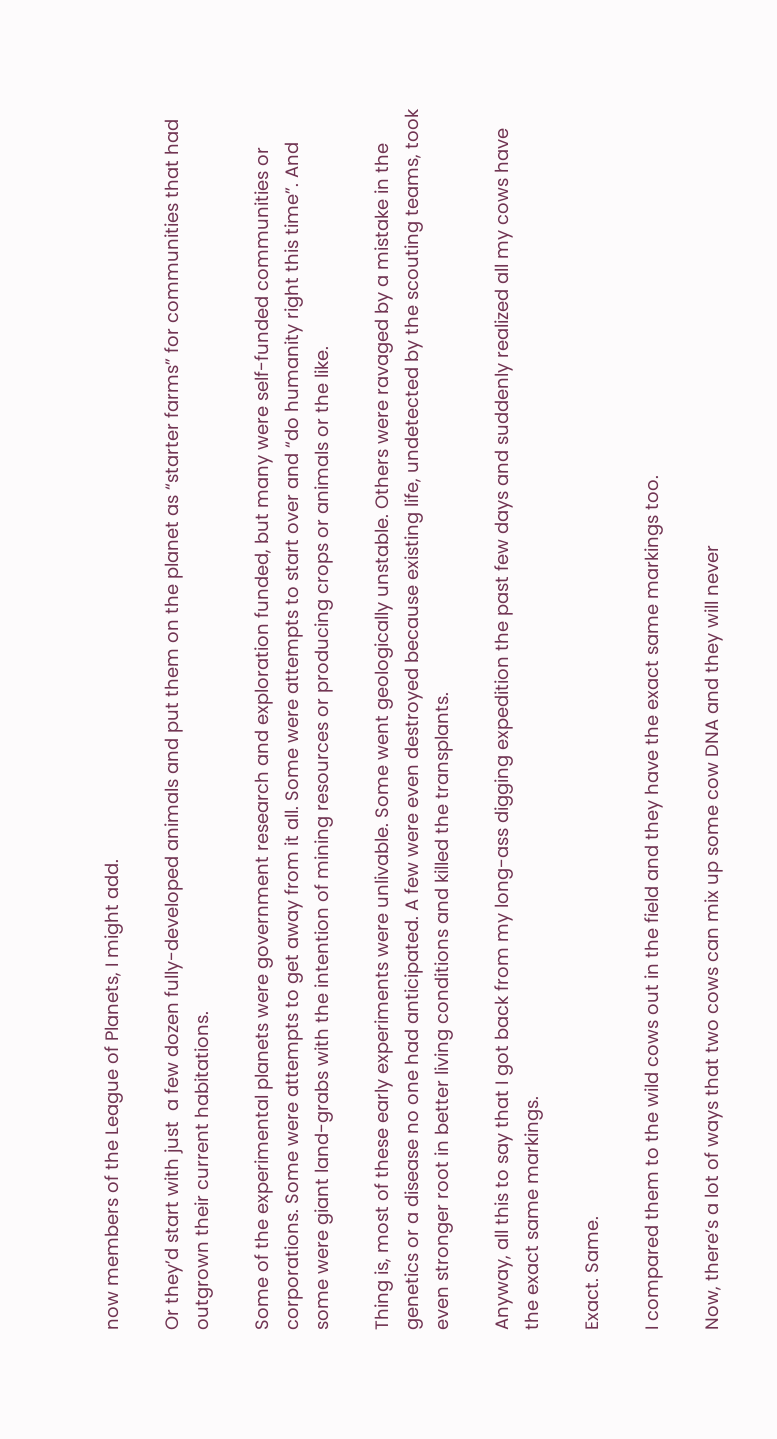now members of the League of Planets, I might add.

Or they’d start with just  a few dozen fully-developed animals and put them on the planet as “starter farms” for communities that had outgrown their current habitations.

Some of the experimental planets were government research and exploration funded, but many were self-funded communities or corporations. Some were attempts to get away from it all. Some were attempts to start over and “do humanity right this time”. And some were giant land-grabs with the intention of mining resources or producing crops or animals or the like.

Thing is, most of these early experiments were unlivable. Some went geologically unstable. Others were ravaged by a mistake in the genetics or a disease no one had anticipated. A few were even destroyed because existing life, undetected by the scouting teams, took even stronger root in better living conditions and killed the transplants.

Anyway, all this to say that I got back from my long-ass digging expedition the past few days and suddenly realized all my cows have the exact same markings.

Exact. Same.

I compared them to the wild cows out in the field and they have the exact same markings too.

Now, there’s a lot of ways that two cows can mix up some cow DNA and they will never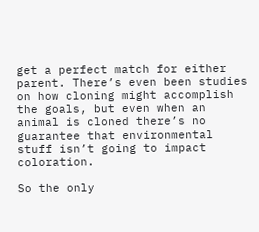get a perfect match for either parent. There’s even been studies on how cloning might accomplish the goals, but even when an animal is cloned there’s no guarantee that environmental stuff isn’t going to impact coloration.

So the only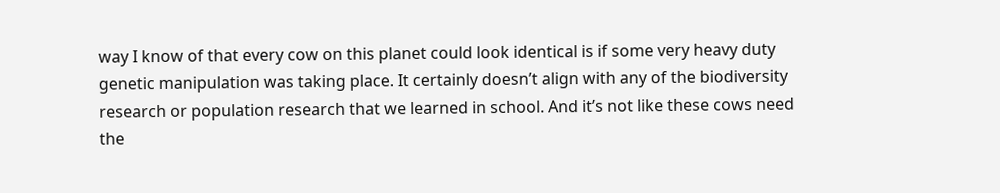way I know of that every cow on this planet could look identical is if some very heavy duty genetic manipulation was taking place. It certainly doesn’t align with any of the biodiversity research or population research that we learned in school. And it’s not like these cows need the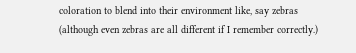coloration to blend into their environment like, say zebras (although even zebras are all different if I remember correctly.)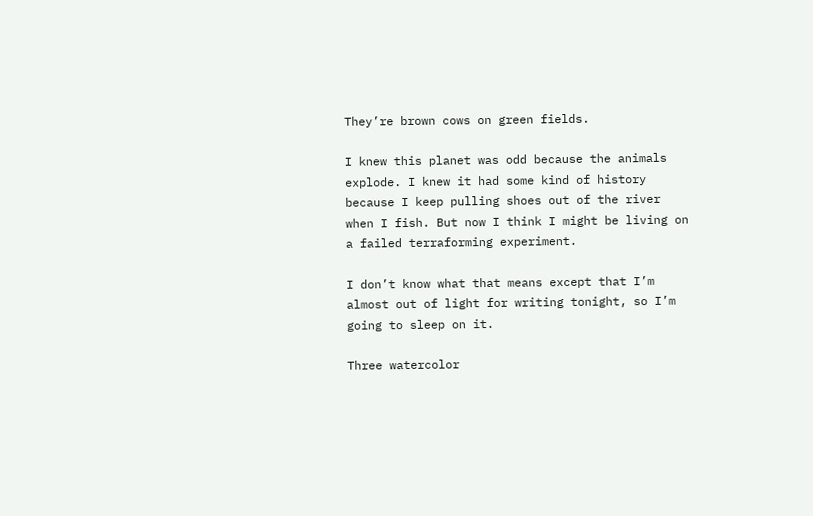They’re brown cows on green fields.

I knew this planet was odd because the animals explode. I knew it had some kind of history because I keep pulling shoes out of the river when I fish. But now I think I might be living on a failed terraforming experiment.

I don’t know what that means except that I’m almost out of light for writing tonight, so I’m going to sleep on it.

Three watercolor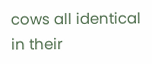cows all identical in their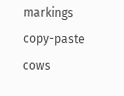markings
copy-paste cows